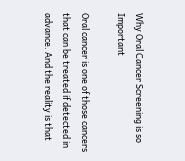Why Oral Cancer Screening is so Important

Oral cancer is one of those cancers that can be treated if detected in advance. And the reality is that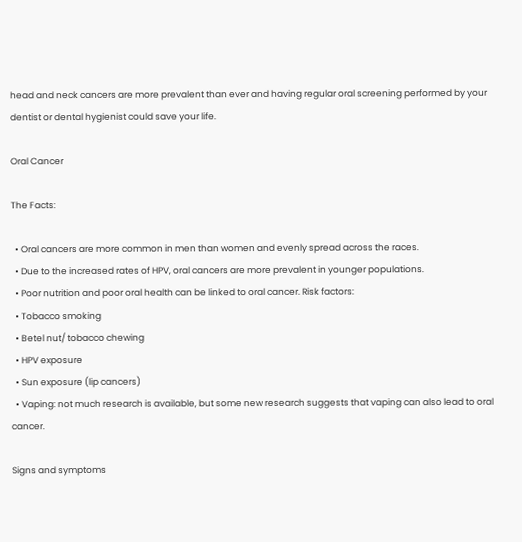head and neck cancers are more prevalent than ever and having regular oral screening performed by your dentist or dental hygienist could save your life.

Oral Cancer

The Facts:

  • Oral cancers are more common in men than women and evenly spread across the races.
  • Due to the increased rates of HPV, oral cancers are more prevalent in younger populations.
  • Poor nutrition and poor oral health can be linked to oral cancer. Risk factors:
  • Tobacco smoking
  • Betel nut/ tobacco chewing
  • HPV exposure
  • Sun exposure (lip cancers)
  • Vaping: not much research is available, but some new research suggests that vaping can also lead to oral cancer.

Signs and symptoms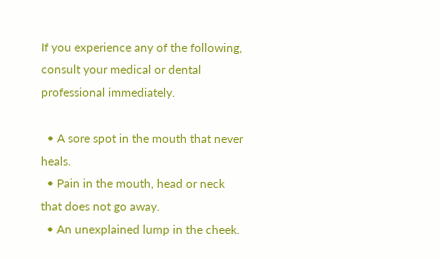If you experience any of the following, consult your medical or dental professional immediately.

  • A sore spot in the mouth that never heals.
  • Pain in the mouth, head or neck that does not go away.
  • An unexplained lump in the cheek.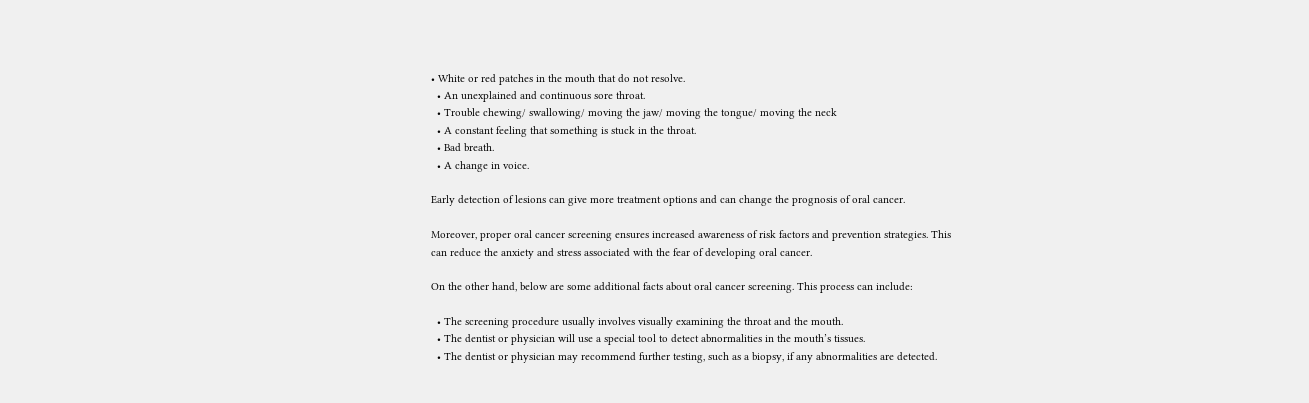• White or red patches in the mouth that do not resolve.
  • An unexplained and continuous sore throat.
  • Trouble chewing/ swallowing/ moving the jaw/ moving the tongue/ moving the neck
  • A constant feeling that something is stuck in the throat.
  • Bad breath.
  • A change in voice.

Early detection of lesions can give more treatment options and can change the prognosis of oral cancer.

Moreover, proper oral cancer screening ensures increased awareness of risk factors and prevention strategies. This can reduce the anxiety and stress associated with the fear of developing oral cancer.

On the other hand, below are some additional facts about oral cancer screening. This process can include:

  • The screening procedure usually involves visually examining the throat and the mouth.
  • The dentist or physician will use a special tool to detect abnormalities in the mouth’s tissues.
  • The dentist or physician may recommend further testing, such as a biopsy, if any abnormalities are detected.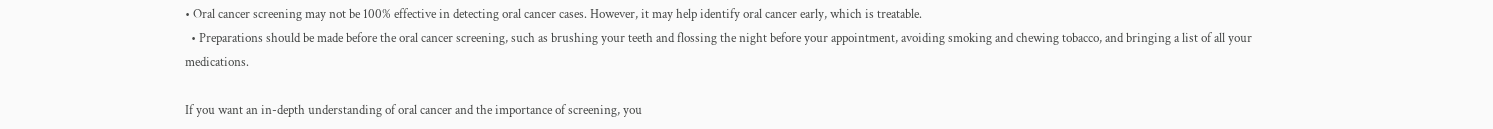• Oral cancer screening may not be 100% effective in detecting oral cancer cases. However, it may help identify oral cancer early, which is treatable.
  • Preparations should be made before the oral cancer screening, such as brushing your teeth and flossing the night before your appointment, avoiding smoking and chewing tobacco, and bringing a list of all your medications.

If you want an in-depth understanding of oral cancer and the importance of screening, you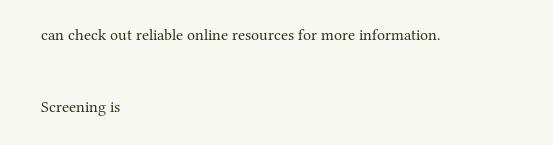can check out reliable online resources for more information.


Screening is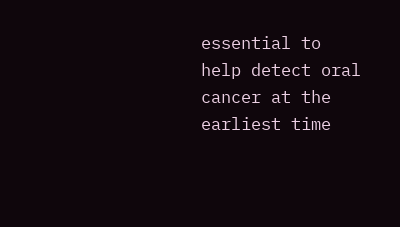essential to help detect oral cancer at the earliest time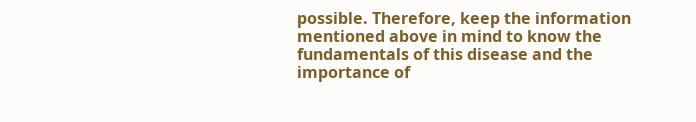possible. Therefore, keep the information mentioned above in mind to know the fundamentals of this disease and the importance of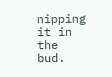nipping it in the bud.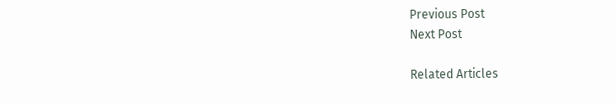Previous Post
Next Post

Related Articles